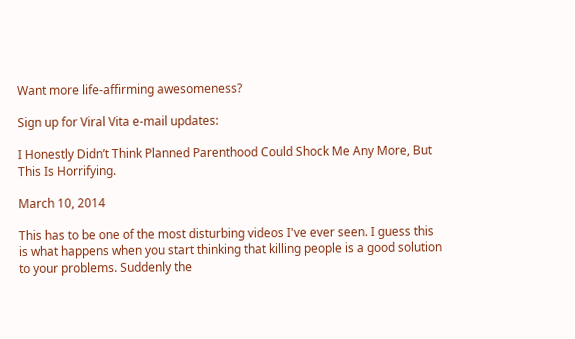Want more life-affirming awesomeness?

Sign up for Viral Vita e-mail updates:

I Honestly Didn’t Think Planned Parenthood Could Shock Me Any More, But This Is Horrifying.

March 10, 2014

This has to be one of the most disturbing videos I've ever seen. I guess this is what happens when you start thinking that killing people is a good solution to your problems. Suddenly the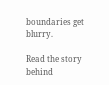boundaries get blurry.

Read the story behind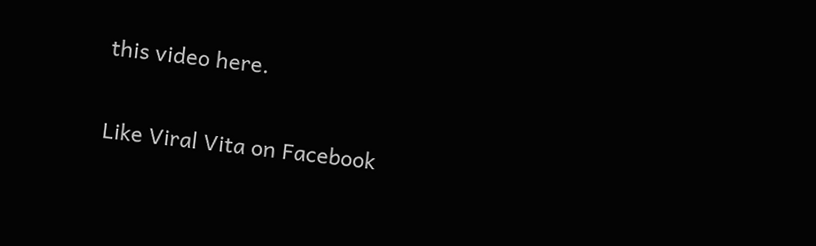this video here.

Like Viral Vita on Facebook